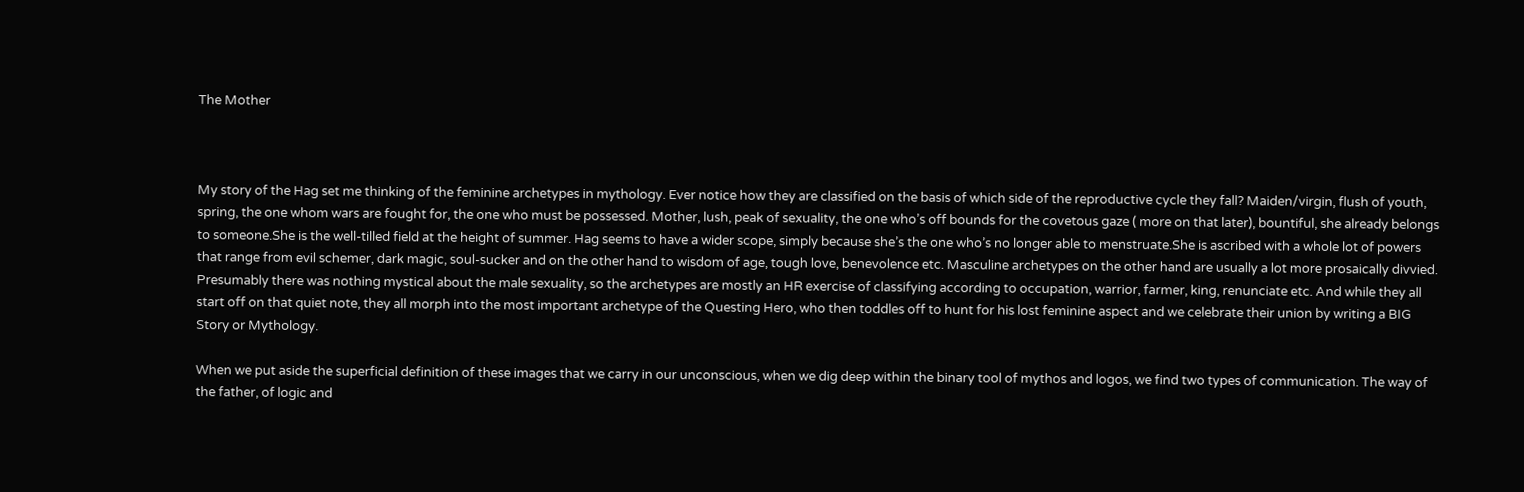The Mother



My story of the Hag set me thinking of the feminine archetypes in mythology. Ever notice how they are classified on the basis of which side of the reproductive cycle they fall? Maiden/virgin, flush of youth, spring, the one whom wars are fought for, the one who must be possessed. Mother, lush, peak of sexuality, the one who’s off bounds for the covetous gaze ( more on that later), bountiful, she already belongs to someone.She is the well-tilled field at the height of summer. Hag seems to have a wider scope, simply because she’s the one who’s no longer able to menstruate.She is ascribed with a whole lot of powers that range from evil schemer, dark magic, soul-sucker and on the other hand to wisdom of age, tough love, benevolence etc. Masculine archetypes on the other hand are usually a lot more prosaically divvied. Presumably there was nothing mystical about the male sexuality, so the archetypes are mostly an HR exercise of classifying according to occupation, warrior, farmer, king, renunciate etc. And while they all start off on that quiet note, they all morph into the most important archetype of the Questing Hero, who then toddles off to hunt for his lost feminine aspect and we celebrate their union by writing a BIG Story or Mythology.

When we put aside the superficial definition of these images that we carry in our unconscious, when we dig deep within the binary tool of mythos and logos, we find two types of communication. The way of the father, of logic and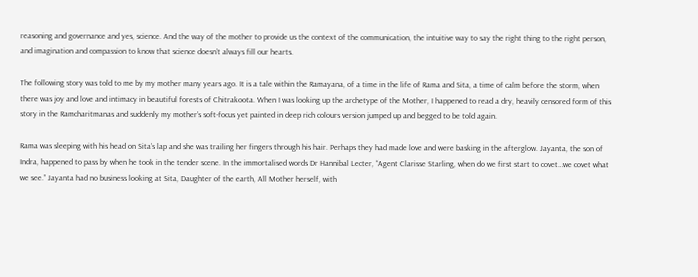reasoning and governance and yes, science. And the way of the mother to provide us the context of the communication, the intuitive way to say the right thing to the right person, and imagination and compassion to know that science doesn’t always fill our hearts.

The following story was told to me by my mother many years ago. It is a tale within the Ramayana, of a time in the life of Rama and Sita, a time of calm before the storm, when there was joy and love and intimacy in beautiful forests of Chitrakoota. When I was looking up the archetype of the Mother, I happened to read a dry, heavily censored form of this story in the Ramcharitmanas and suddenly my mother’s soft-focus yet painted in deep rich colours version jumped up and begged to be told again.

Rama was sleeping with his head on Sita’s lap and she was trailing her fingers through his hair. Perhaps they had made love and were basking in the afterglow. Jayanta, the son of Indra, happened to pass by when he took in the tender scene. In the immortalised words Dr Hannibal Lecter, “Agent Clarisse Starling, when do we first start to covet…we covet what we see.” Jayanta had no business looking at Sita, Daughter of the earth, All Mother herself, with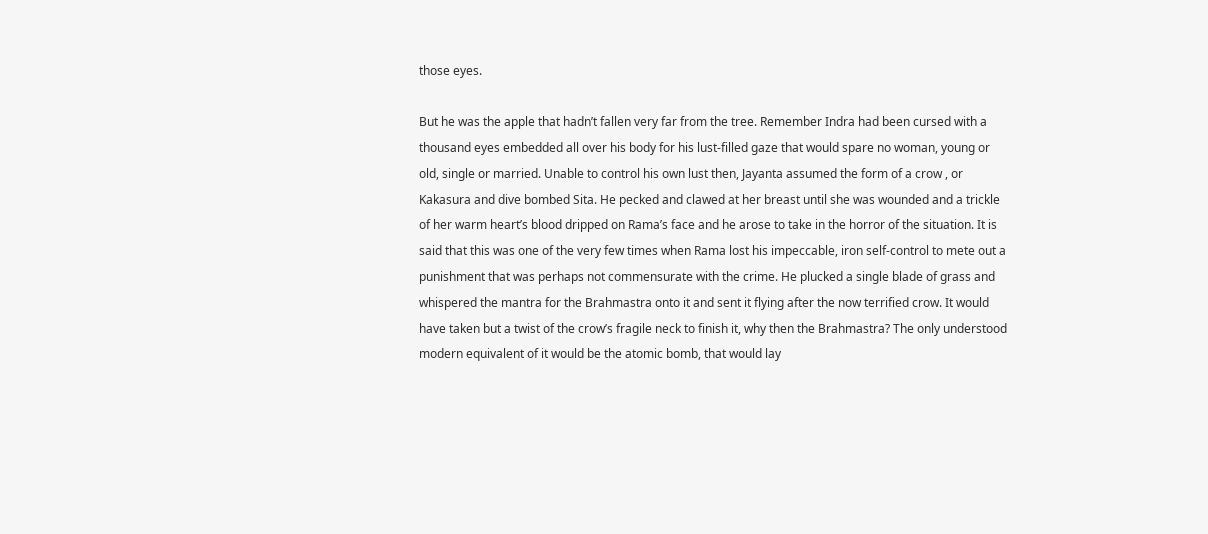those eyes.

But he was the apple that hadn’t fallen very far from the tree. Remember Indra had been cursed with a thousand eyes embedded all over his body for his lust-filled gaze that would spare no woman, young or old, single or married. Unable to control his own lust then, Jayanta assumed the form of a crow , or Kakasura and dive bombed Sita. He pecked and clawed at her breast until she was wounded and a trickle of her warm heart’s blood dripped on Rama’s face and he arose to take in the horror of the situation. It is said that this was one of the very few times when Rama lost his impeccable, iron self-control to mete out a punishment that was perhaps not commensurate with the crime. He plucked a single blade of grass and whispered the mantra for the Brahmastra onto it and sent it flying after the now terrified crow. It would have taken but a twist of the crow’s fragile neck to finish it, why then the Brahmastra? The only understood modern equivalent of it would be the atomic bomb, that would lay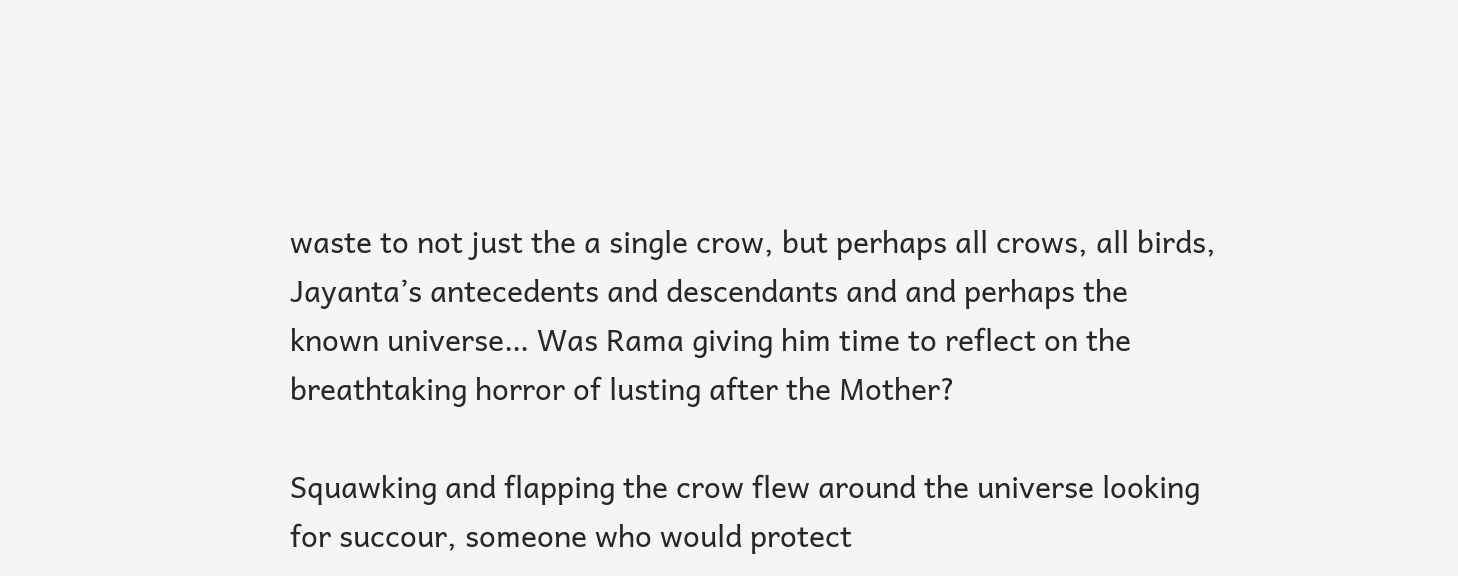waste to not just the a single crow, but perhaps all crows, all birds, Jayanta’s antecedents and descendants and and perhaps the known universe… Was Rama giving him time to reflect on the breathtaking horror of lusting after the Mother?

Squawking and flapping the crow flew around the universe looking for succour, someone who would protect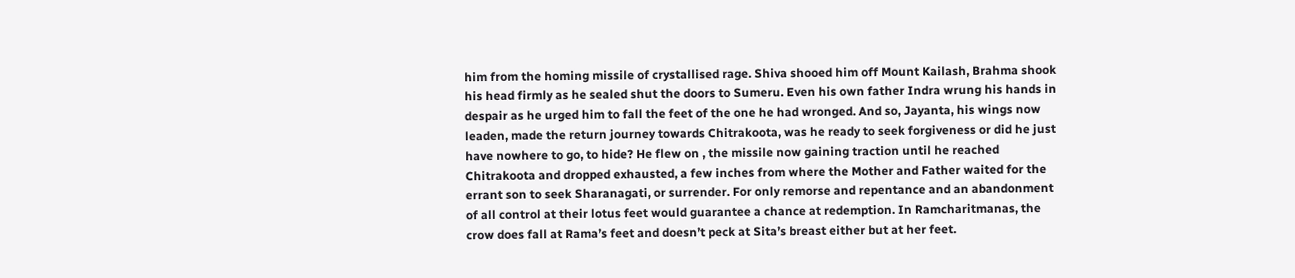him from the homing missile of crystallised rage. Shiva shooed him off Mount Kailash, Brahma shook his head firmly as he sealed shut the doors to Sumeru. Even his own father Indra wrung his hands in despair as he urged him to fall the feet of the one he had wronged. And so, Jayanta, his wings now leaden, made the return journey towards Chitrakoota, was he ready to seek forgiveness or did he just have nowhere to go, to hide? He flew on , the missile now gaining traction until he reached Chitrakoota and dropped exhausted, a few inches from where the Mother and Father waited for the errant son to seek Sharanagati, or surrender. For only remorse and repentance and an abandonment of all control at their lotus feet would guarantee a chance at redemption. In Ramcharitmanas, the crow does fall at Rama’s feet and doesn’t peck at Sita’s breast either but at her feet.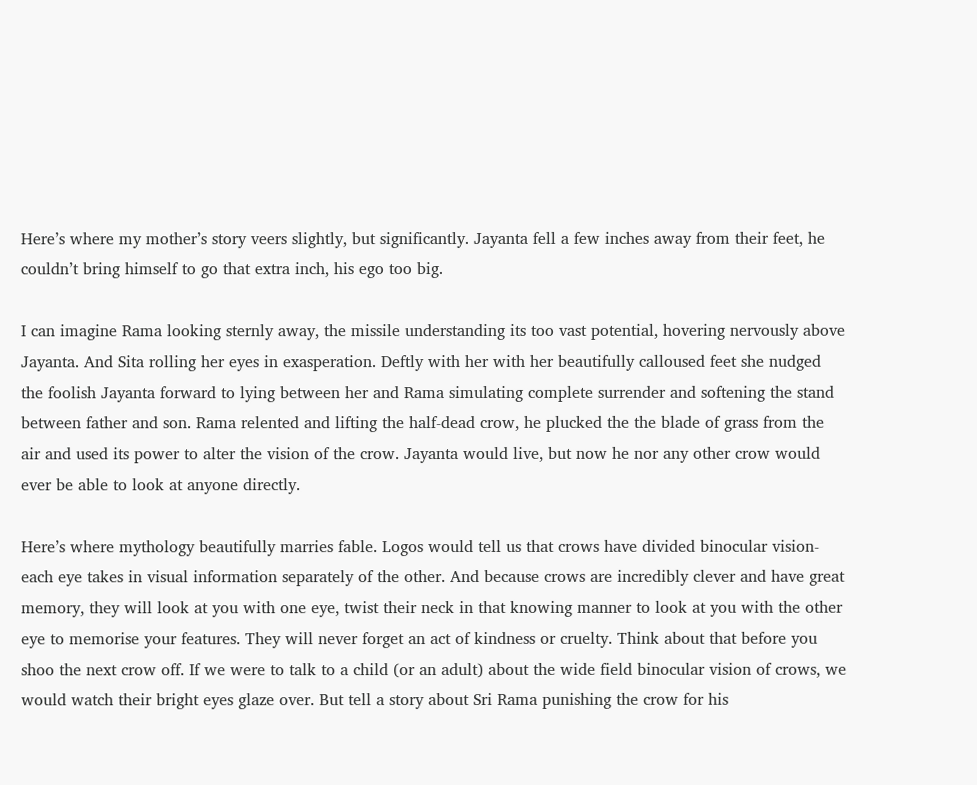Here’s where my mother’s story veers slightly, but significantly. Jayanta fell a few inches away from their feet, he couldn’t bring himself to go that extra inch, his ego too big.

I can imagine Rama looking sternly away, the missile understanding its too vast potential, hovering nervously above Jayanta. And Sita rolling her eyes in exasperation. Deftly with her with her beautifully calloused feet she nudged the foolish Jayanta forward to lying between her and Rama simulating complete surrender and softening the stand between father and son. Rama relented and lifting the half-dead crow, he plucked the the blade of grass from the air and used its power to alter the vision of the crow. Jayanta would live, but now he nor any other crow would ever be able to look at anyone directly.

Here’s where mythology beautifully marries fable. Logos would tell us that crows have divided binocular vision- each eye takes in visual information separately of the other. And because crows are incredibly clever and have great memory, they will look at you with one eye, twist their neck in that knowing manner to look at you with the other eye to memorise your features. They will never forget an act of kindness or cruelty. Think about that before you shoo the next crow off. If we were to talk to a child (or an adult) about the wide field binocular vision of crows, we would watch their bright eyes glaze over. But tell a story about Sri Rama punishing the crow for his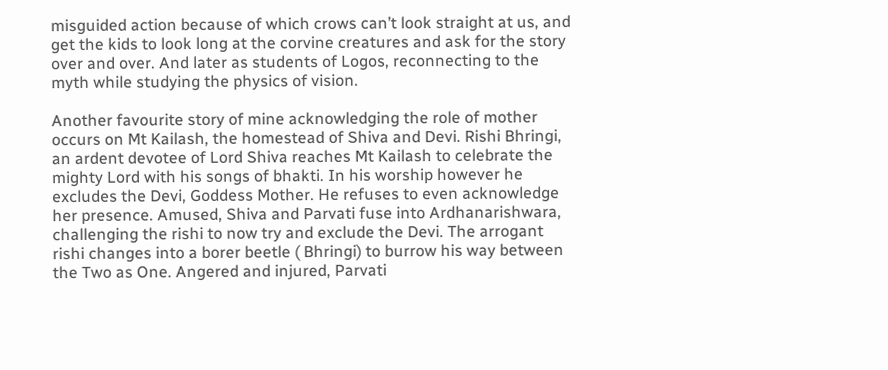misguided action because of which crows can’t look straight at us, and get the kids to look long at the corvine creatures and ask for the story over and over. And later as students of Logos, reconnecting to the myth while studying the physics of vision.

Another favourite story of mine acknowledging the role of mother occurs on Mt Kailash, the homestead of Shiva and Devi. Rishi Bhringi, an ardent devotee of Lord Shiva reaches Mt Kailash to celebrate the mighty Lord with his songs of bhakti. In his worship however he excludes the Devi, Goddess Mother. He refuses to even acknowledge her presence. Amused, Shiva and Parvati fuse into Ardhanarishwara, challenging the rishi to now try and exclude the Devi. The arrogant rishi changes into a borer beetle ( Bhringi) to burrow his way between the Two as One. Angered and injured, Parvati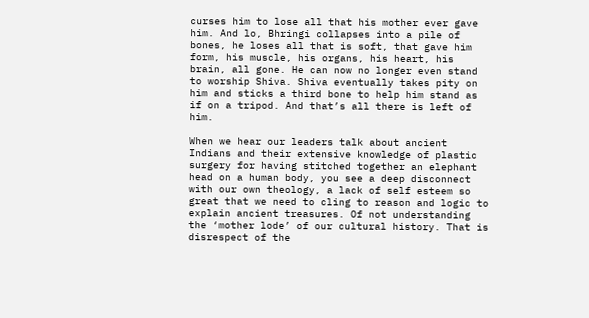curses him to lose all that his mother ever gave him. And lo, Bhringi collapses into a pile of bones, he loses all that is soft, that gave him form, his muscle, his organs, his heart, his brain, all gone. He can now no longer even stand to worship Shiva. Shiva eventually takes pity on him and sticks a third bone to help him stand as if on a tripod. And that’s all there is left of him.

When we hear our leaders talk about ancient Indians and their extensive knowledge of plastic surgery for having stitched together an elephant head on a human body, you see a deep disconnect with our own theology, a lack of self esteem so great that we need to cling to reason and logic to explain ancient treasures. Of not understanding the ‘mother lode’ of our cultural history. That is disrespect of the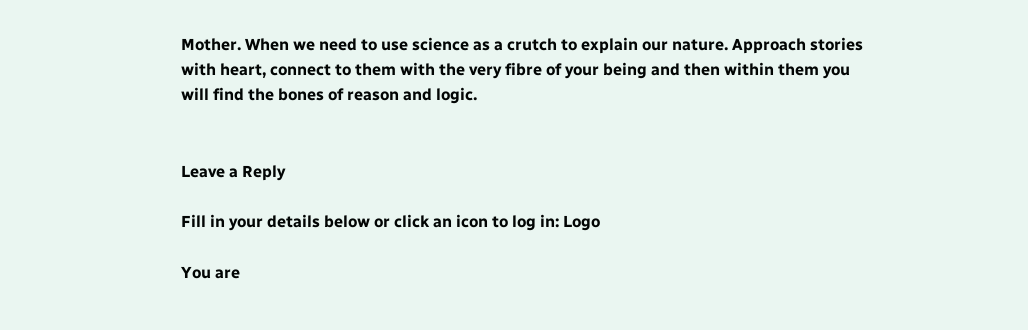Mother. When we need to use science as a crutch to explain our nature. Approach stories with heart, connect to them with the very fibre of your being and then within them you will find the bones of reason and logic.


Leave a Reply

Fill in your details below or click an icon to log in: Logo

You are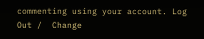commenting using your account. Log Out /  Change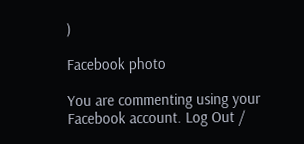)

Facebook photo

You are commenting using your Facebook account. Log Out /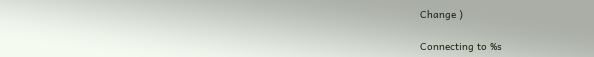Change )

Connecting to %s